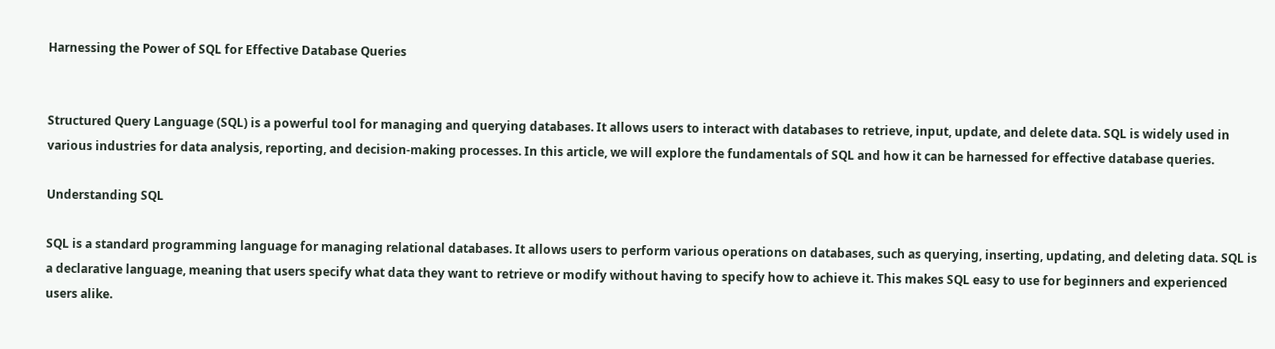Harnessing the Power of SQL for Effective Database Queries


Structured Query Language (SQL) is a powerful tool for managing and querying databases. It allows users to interact with databases to retrieve, input, update, and delete data. SQL is widely used in various industries for data analysis, reporting, and decision-making processes. In this article, we will explore the fundamentals of SQL and how it can be harnessed for effective database queries.

Understanding SQL

SQL is a standard programming language for managing relational databases. It allows users to perform various operations on databases, such as querying, inserting, updating, and deleting data. SQL is a declarative language, meaning that users specify what data they want to retrieve or modify without having to specify how to achieve it. This makes SQL easy to use for beginners and experienced users alike.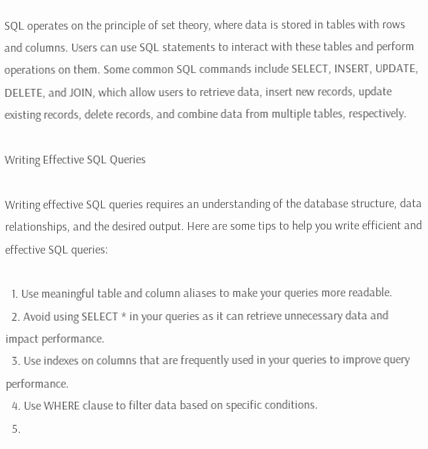SQL operates on the principle of set theory, where data is stored in tables with rows and columns. Users can use SQL statements to interact with these tables and perform operations on them. Some common SQL commands include SELECT, INSERT, UPDATE, DELETE, and JOIN, which allow users to retrieve data, insert new records, update existing records, delete records, and combine data from multiple tables, respectively.

Writing Effective SQL Queries

Writing effective SQL queries requires an understanding of the database structure, data relationships, and the desired output. Here are some tips to help you write efficient and effective SQL queries:

  1. Use meaningful table and column aliases to make your queries more readable.
  2. Avoid using SELECT * in your queries as it can retrieve unnecessary data and impact performance.
  3. Use indexes on columns that are frequently used in your queries to improve query performance.
  4. Use WHERE clause to filter data based on specific conditions.
  5.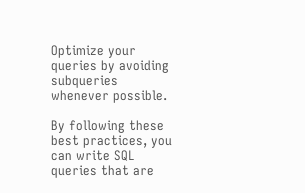Optimize your queries by avoiding subqueries whenever possible.

By following these best practices, you can write SQL queries that are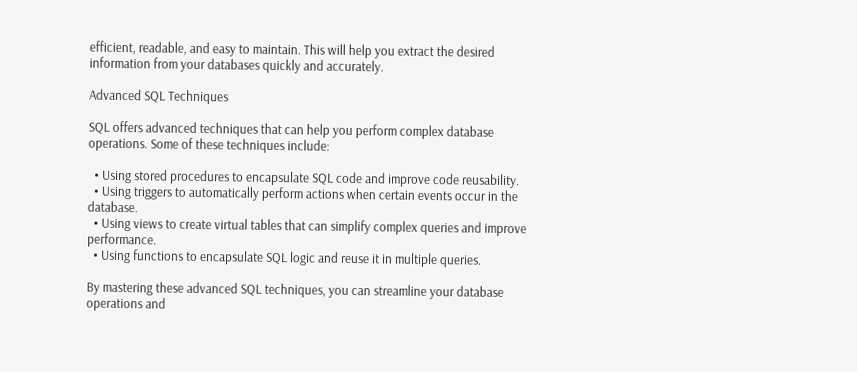efficient, readable, and easy to maintain. This will help you extract the desired information from your databases quickly and accurately.

Advanced SQL Techniques

SQL offers advanced techniques that can help you perform complex database operations. Some of these techniques include:

  • Using stored procedures to encapsulate SQL code and improve code reusability.
  • Using triggers to automatically perform actions when certain events occur in the database.
  • Using views to create virtual tables that can simplify complex queries and improve performance.
  • Using functions to encapsulate SQL logic and reuse it in multiple queries.

By mastering these advanced SQL techniques, you can streamline your database operations and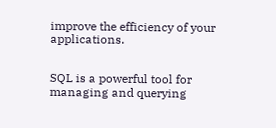improve the efficiency of your applications.


SQL is a powerful tool for managing and querying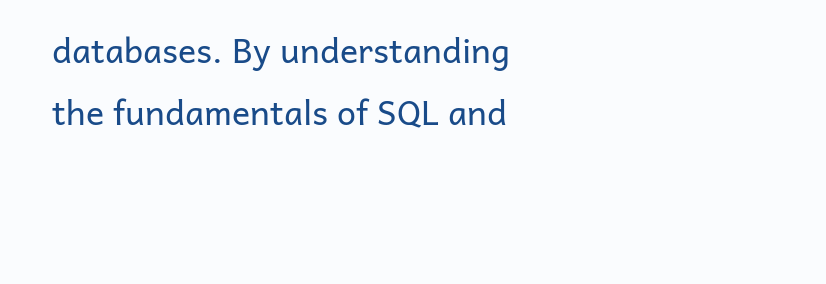databases. By understanding the fundamentals of SQL and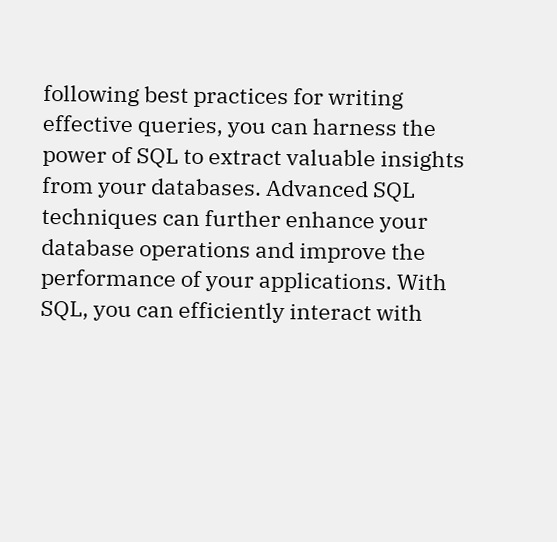following best practices for writing effective queries, you can harness the power of SQL to extract valuable insights from your databases. Advanced SQL techniques can further enhance your database operations and improve the performance of your applications. With SQL, you can efficiently interact with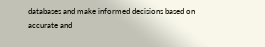databases and make informed decisions based on accurate and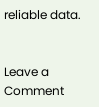reliable data.


Leave a Comment